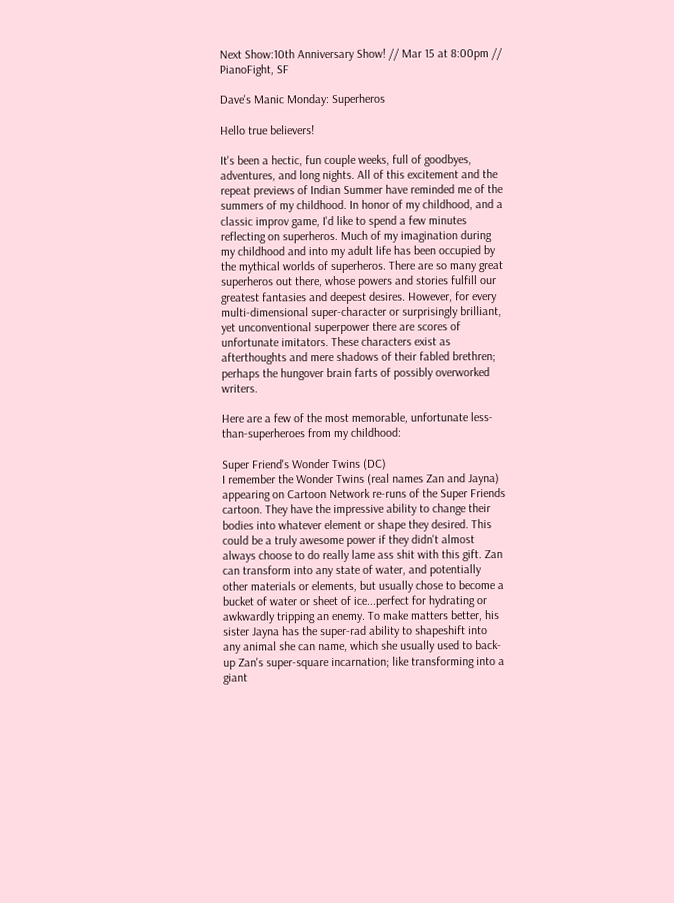Next Show:10th Anniversary Show! // Mar 15 at 8:00pm // PianoFight, SF

Dave's Manic Monday: Superheros

Hello true believers!

It's been a hectic, fun couple weeks, full of goodbyes, adventures, and long nights. All of this excitement and the repeat previews of Indian Summer have reminded me of the summers of my childhood. In honor of my childhood, and a classic improv game, I'd like to spend a few minutes reflecting on superheros. Much of my imagination during my childhood and into my adult life has been occupied by the mythical worlds of superheros. There are so many great superheros out there, whose powers and stories fulfill our greatest fantasies and deepest desires. However, for every multi-dimensional super-character or surprisingly brilliant, yet unconventional superpower there are scores of unfortunate imitators. These characters exist as afterthoughts and mere shadows of their fabled brethren; perhaps the hungover brain farts of possibly overworked writers.

Here are a few of the most memorable, unfortunate less-than-superheroes from my childhood:

Super Friend's Wonder Twins (DC)
I remember the Wonder Twins (real names Zan and Jayna) appearing on Cartoon Network re-runs of the Super Friends cartoon. They have the impressive ability to change their bodies into whatever element or shape they desired. This could be a truly awesome power if they didn't almost always choose to do really lame ass shit with this gift. Zan can transform into any state of water, and potentially other materials or elements, but usually chose to become a bucket of water or sheet of ice...perfect for hydrating or awkwardly tripping an enemy. To make matters better, his sister Jayna has the super-rad ability to shapeshift into any animal she can name, which she usually used to back-up Zan's super-square incarnation; like transforming into a giant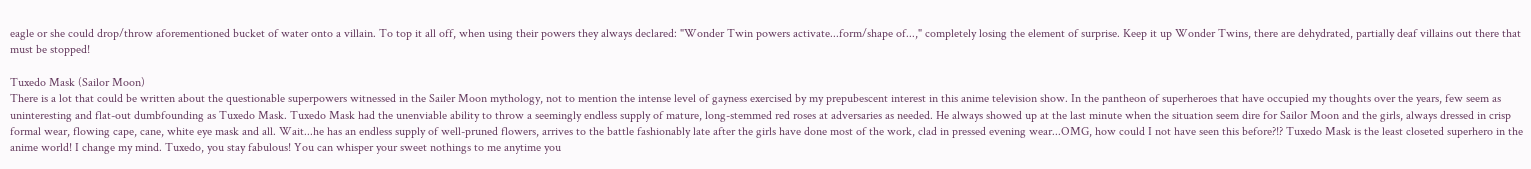eagle or she could drop/throw aforementioned bucket of water onto a villain. To top it all off, when using their powers they always declared: "Wonder Twin powers activate...form/shape of...," completely losing the element of surprise. Keep it up Wonder Twins, there are dehydrated, partially deaf villains out there that must be stopped!

Tuxedo Mask (Sailor Moon)
There is a lot that could be written about the questionable superpowers witnessed in the Sailer Moon mythology, not to mention the intense level of gayness exercised by my prepubescent interest in this anime television show. In the pantheon of superheroes that have occupied my thoughts over the years, few seem as uninteresting and flat-out dumbfounding as Tuxedo Mask. Tuxedo Mask had the unenviable ability to throw a seemingly endless supply of mature, long-stemmed red roses at adversaries as needed. He always showed up at the last minute when the situation seem dire for Sailor Moon and the girls, always dressed in crisp formal wear, flowing cape, cane, white eye mask and all. Wait...he has an endless supply of well-pruned flowers, arrives to the battle fashionably late after the girls have done most of the work, clad in pressed evening wear...OMG, how could I not have seen this before?!? Tuxedo Mask is the least closeted superhero in the anime world! I change my mind. Tuxedo, you stay fabulous! You can whisper your sweet nothings to me anytime you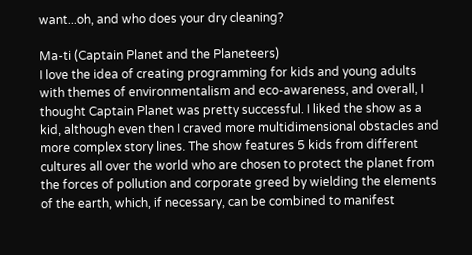want...oh, and who does your dry cleaning?

Ma-ti (Captain Planet and the Planeteers)
I love the idea of creating programming for kids and young adults with themes of environmentalism and eco-awareness, and overall, I thought Captain Planet was pretty successful. I liked the show as a kid, although even then I craved more multidimensional obstacles and more complex story lines. The show features 5 kids from different cultures all over the world who are chosen to protect the planet from the forces of pollution and corporate greed by wielding the elements of the earth, which, if necessary, can be combined to manifest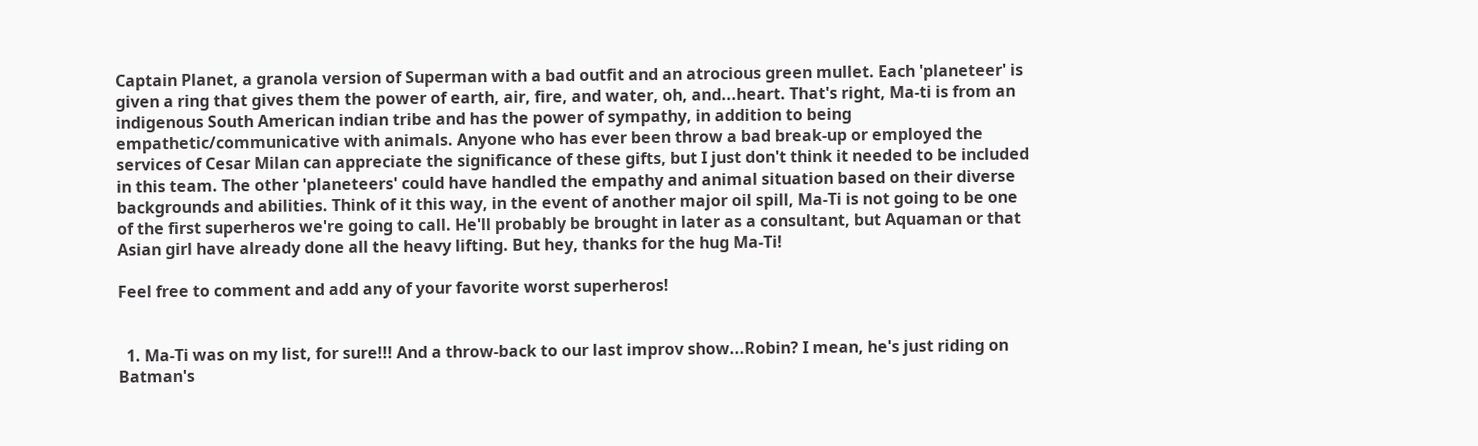Captain Planet, a granola version of Superman with a bad outfit and an atrocious green mullet. Each 'planeteer' is given a ring that gives them the power of earth, air, fire, and water, oh, and...heart. That's right, Ma-ti is from an indigenous South American indian tribe and has the power of sympathy, in addition to being empathetic/communicative with animals. Anyone who has ever been throw a bad break-up or employed the services of Cesar Milan can appreciate the significance of these gifts, but I just don't think it needed to be included in this team. The other 'planeteers' could have handled the empathy and animal situation based on their diverse backgrounds and abilities. Think of it this way, in the event of another major oil spill, Ma-Ti is not going to be one of the first superheros we're going to call. He'll probably be brought in later as a consultant, but Aquaman or that Asian girl have already done all the heavy lifting. But hey, thanks for the hug Ma-Ti!

Feel free to comment and add any of your favorite worst superheros!


  1. Ma-Ti was on my list, for sure!!! And a throw-back to our last improv show...Robin? I mean, he's just riding on Batman's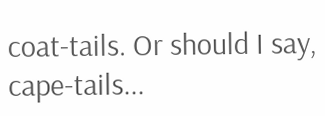coat-tails. Or should I say, cape-tails...